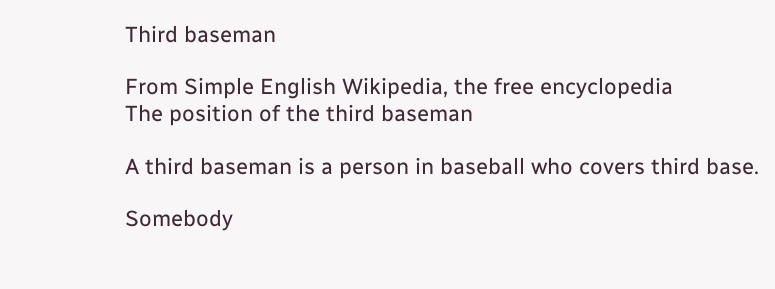Third baseman

From Simple English Wikipedia, the free encyclopedia
The position of the third baseman

A third baseman is a person in baseball who covers third base.

Somebody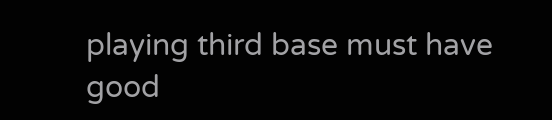playing third base must have good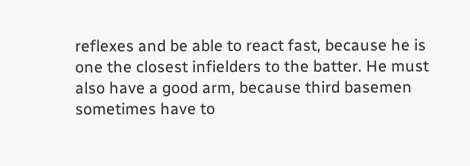reflexes and be able to react fast, because he is one the closest infielders to the batter. He must also have a good arm, because third basemen sometimes have to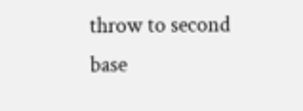throw to second base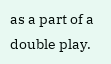as a part of a double play.